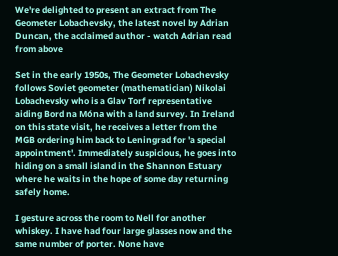We're delighted to present an extract from The Geometer Lobachevsky, the latest novel by Adrian Duncan, the acclaimed author - watch Adrian read from above

Set in the early 1950s, The Geometer Lobachevsky follows Soviet geometer (mathematician) Nikolai Lobachevsky who is a Glav Torf representative aiding Bord na Móna with a land survey. In Ireland on this state visit, he receives a letter from the MGB ordering him back to Leningrad for 'a special appointment'. Immediately suspicious, he goes into hiding on a small island in the Shannon Estuary where he waits in the hope of some day returning safely home.

I gesture across the room to Nell for another whiskey. I have had four large glasses now and the same number of porter. None have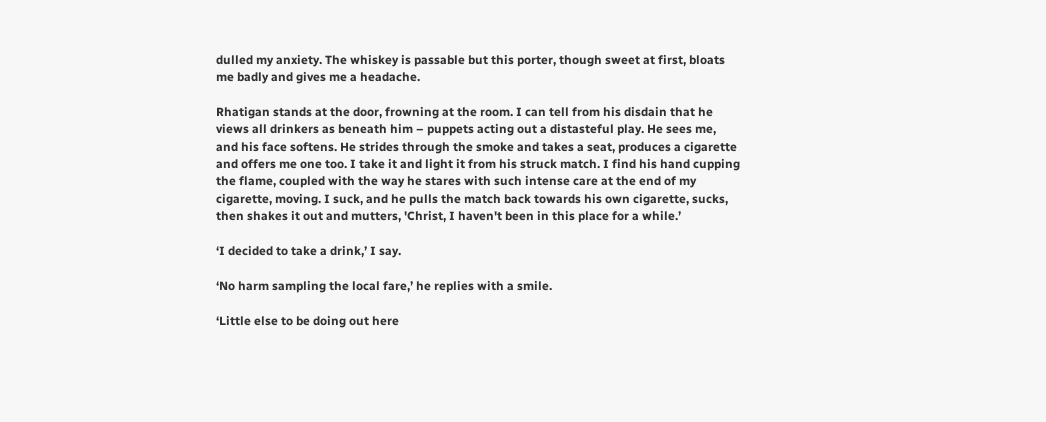dulled my anxiety. The whiskey is passable but this porter, though sweet at first, bloats me badly and gives me a headache.

Rhatigan stands at the door, frowning at the room. I can tell from his disdain that he views all drinkers as beneath him – puppets acting out a distasteful play. He sees me, and his face softens. He strides through the smoke and takes a seat, produces a cigarette and offers me one too. I take it and light it from his struck match. I find his hand cupping the flame, coupled with the way he stares with such intense care at the end of my cigarette, moving. I suck, and he pulls the match back towards his own cigarette, sucks, then shakes it out and mutters, 'Christ, I haven't been in this place for a while.’

‘I decided to take a drink,’ I say.

‘No harm sampling the local fare,’ he replies with a smile.

‘Little else to be doing out here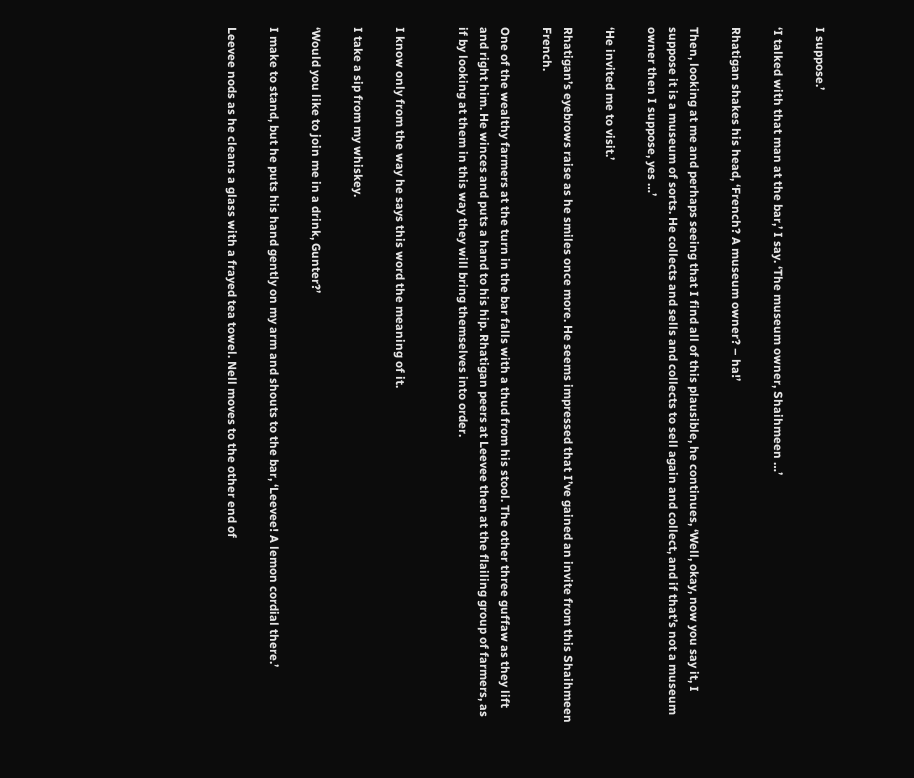I suppose.’

‘I talked with that man at the bar,’ I say. ‘The museum owner, Shaihmeen …’

Rhatigan shakes his head, ‘French? A museum owner? – ha!’

Then, looking at me and perhaps seeing that I find all of this plausible, he continues, ‘Well, okay, now you say it, I suppose it is a museum of sorts. He collects and sells and collects to sell again and collect, and if that’s not a museum owner then I suppose, yes …’

‘He invited me to visit.’

Rhatigan’s eyebrows raise as he smiles once more. He seems impressed that I’ve gained an invite from this Shaihmeen French.

One of the wealthy farmers at the turn in the bar falls with a thud from his stool. The other three guffaw as they lift and right him. He winces and puts a hand to his hip. Rhatigan peers at Leevee then at the flailing group of farmers, as if by looking at them in this way they will bring themselves into order.


I know only from the way he says this word the meaning of it.

I take a sip from my whiskey.

‘Would you like to join me in a drink, Gunter?’

I make to stand, but he puts his hand gently on my arm and shouts to the bar, ‘Leevee! A lemon cordial there.’

Leevee nods as he cleans a glass with a frayed tea towel. Nell moves to the other end of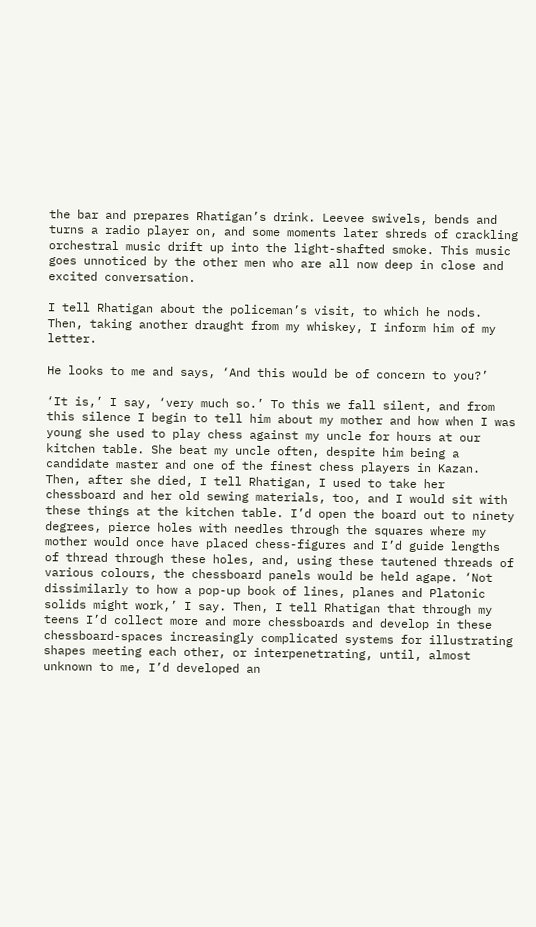the bar and prepares Rhatigan’s drink. Leevee swivels, bends and turns a radio player on, and some moments later shreds of crackling orchestral music drift up into the light-shafted smoke. This music goes unnoticed by the other men who are all now deep in close and excited conversation.

I tell Rhatigan about the policeman’s visit, to which he nods. Then, taking another draught from my whiskey, I inform him of my letter.

He looks to me and says, ‘And this would be of concern to you?’

‘It is,’ I say, ‘very much so.’ To this we fall silent, and from this silence I begin to tell him about my mother and how when I was young she used to play chess against my uncle for hours at our kitchen table. She beat my uncle often, despite him being a candidate master and one of the finest chess players in Kazan. Then, after she died, I tell Rhatigan, I used to take her chessboard and her old sewing materials, too, and I would sit with these things at the kitchen table. I’d open the board out to ninety degrees, pierce holes with needles through the squares where my mother would once have placed chess-figures and I’d guide lengths of thread through these holes, and, using these tautened threads of various colours, the chessboard panels would be held agape. ‘Not dissimilarly to how a pop-up book of lines, planes and Platonic solids might work,’ I say. Then, I tell Rhatigan that through my teens I’d collect more and more chessboards and develop in these chessboard-spaces increasingly complicated systems for illustrating shapes meeting each other, or interpenetrating, until, almost unknown to me, I’d developed an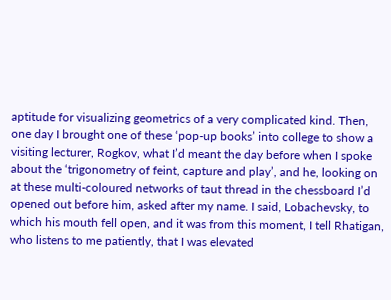aptitude for visualizing geometrics of a very complicated kind. Then, one day I brought one of these ‘pop-up books’ into college to show a visiting lecturer, Rogkov, what I’d meant the day before when I spoke about the ‘trigonometry of feint, capture and play’, and he, looking on at these multi-coloured networks of taut thread in the chessboard I’d opened out before him, asked after my name. I said, Lobachevsky, to which his mouth fell open, and it was from this moment, I tell Rhatigan, who listens to me patiently, that I was elevated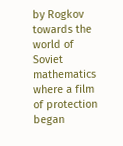by Rogkov towards the world of Soviet mathematics where a film of protection began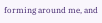forming around me, and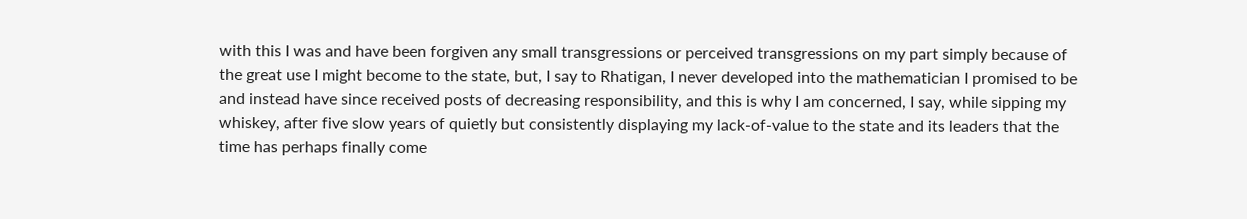with this I was and have been forgiven any small transgressions or perceived transgressions on my part simply because of the great use I might become to the state, but, I say to Rhatigan, I never developed into the mathematician I promised to be and instead have since received posts of decreasing responsibility, and this is why I am concerned, I say, while sipping my whiskey, after five slow years of quietly but consistently displaying my lack-of-value to the state and its leaders that the time has perhaps finally come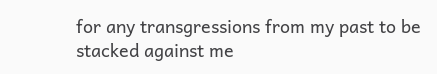for any transgressions from my past to be stacked against me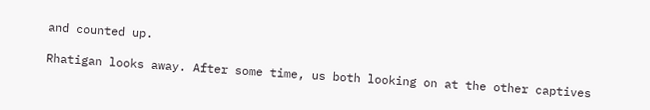and counted up.

Rhatigan looks away. After some time, us both looking on at the other captives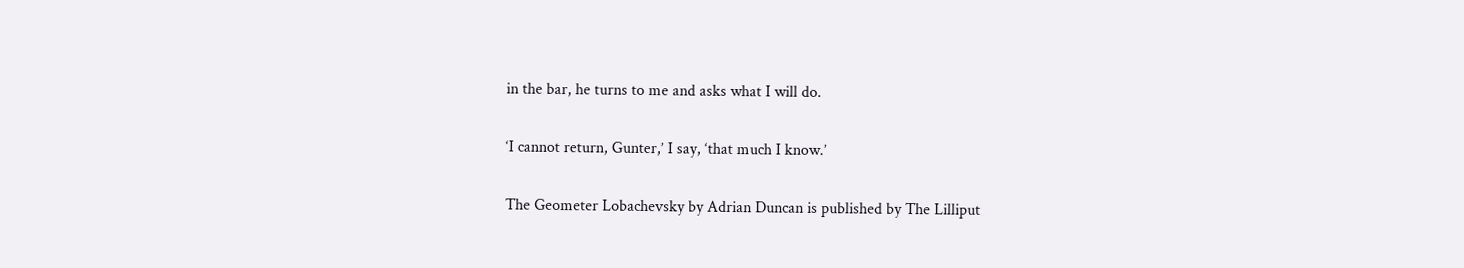in the bar, he turns to me and asks what I will do.

‘I cannot return, Gunter,’ I say, ‘that much I know.’

The Geometer Lobachevsky by Adrian Duncan is published by The Lilliput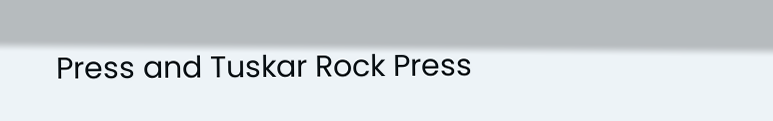Press and Tuskar Rock Press